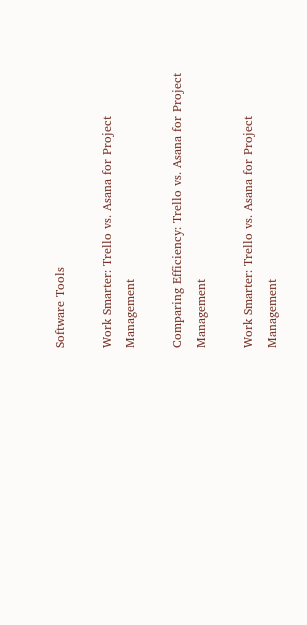Software Tools

Work Smarter: Trello vs. Asana for Project Management

Comparing Efficiency: Trello vs. Asana for Project Management

Work Smarter: Trello vs. Asana for Project Management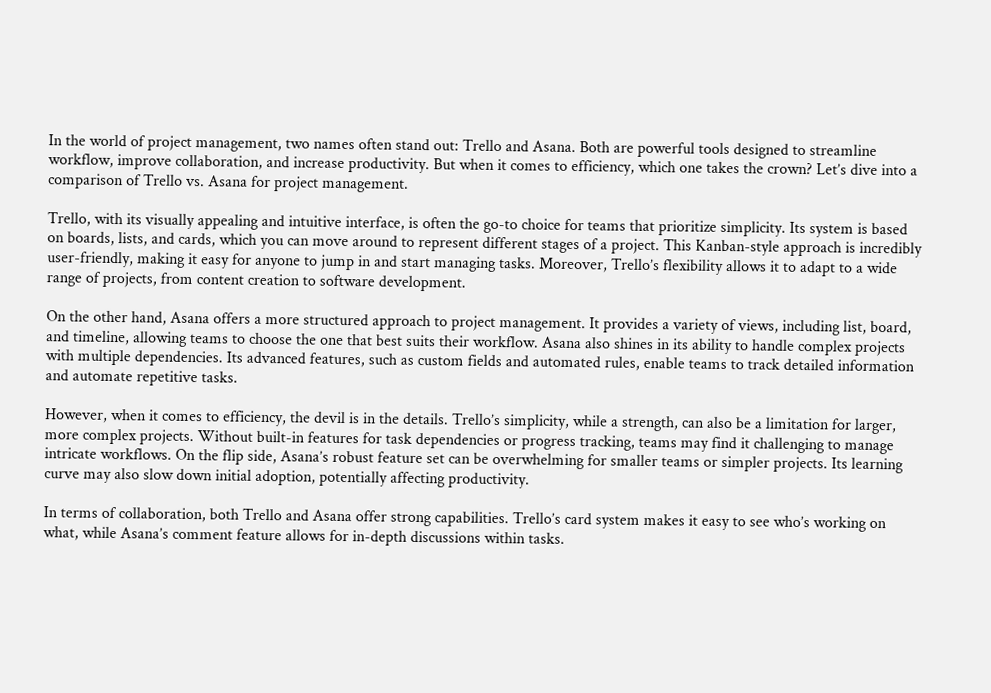In the world of project management, two names often stand out: Trello and Asana. Both are powerful tools designed to streamline workflow, improve collaboration, and increase productivity. But when it comes to efficiency, which one takes the crown? Let’s dive into a comparison of Trello vs. Asana for project management.

Trello, with its visually appealing and intuitive interface, is often the go-to choice for teams that prioritize simplicity. Its system is based on boards, lists, and cards, which you can move around to represent different stages of a project. This Kanban-style approach is incredibly user-friendly, making it easy for anyone to jump in and start managing tasks. Moreover, Trello’s flexibility allows it to adapt to a wide range of projects, from content creation to software development.

On the other hand, Asana offers a more structured approach to project management. It provides a variety of views, including list, board, and timeline, allowing teams to choose the one that best suits their workflow. Asana also shines in its ability to handle complex projects with multiple dependencies. Its advanced features, such as custom fields and automated rules, enable teams to track detailed information and automate repetitive tasks.

However, when it comes to efficiency, the devil is in the details. Trello’s simplicity, while a strength, can also be a limitation for larger, more complex projects. Without built-in features for task dependencies or progress tracking, teams may find it challenging to manage intricate workflows. On the flip side, Asana’s robust feature set can be overwhelming for smaller teams or simpler projects. Its learning curve may also slow down initial adoption, potentially affecting productivity.

In terms of collaboration, both Trello and Asana offer strong capabilities. Trello’s card system makes it easy to see who’s working on what, while Asana’s comment feature allows for in-depth discussions within tasks.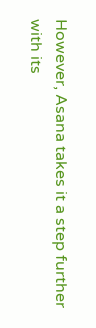However, Asana takes it a step further with its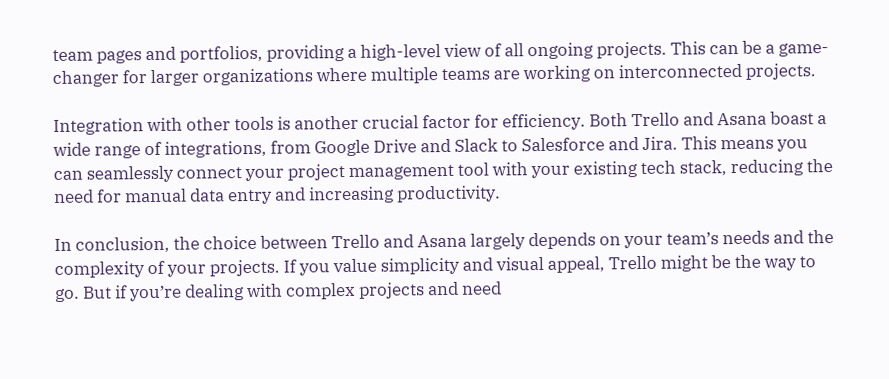team pages and portfolios, providing a high-level view of all ongoing projects. This can be a game-changer for larger organizations where multiple teams are working on interconnected projects.

Integration with other tools is another crucial factor for efficiency. Both Trello and Asana boast a wide range of integrations, from Google Drive and Slack to Salesforce and Jira. This means you can seamlessly connect your project management tool with your existing tech stack, reducing the need for manual data entry and increasing productivity.

In conclusion, the choice between Trello and Asana largely depends on your team’s needs and the complexity of your projects. If you value simplicity and visual appeal, Trello might be the way to go. But if you’re dealing with complex projects and need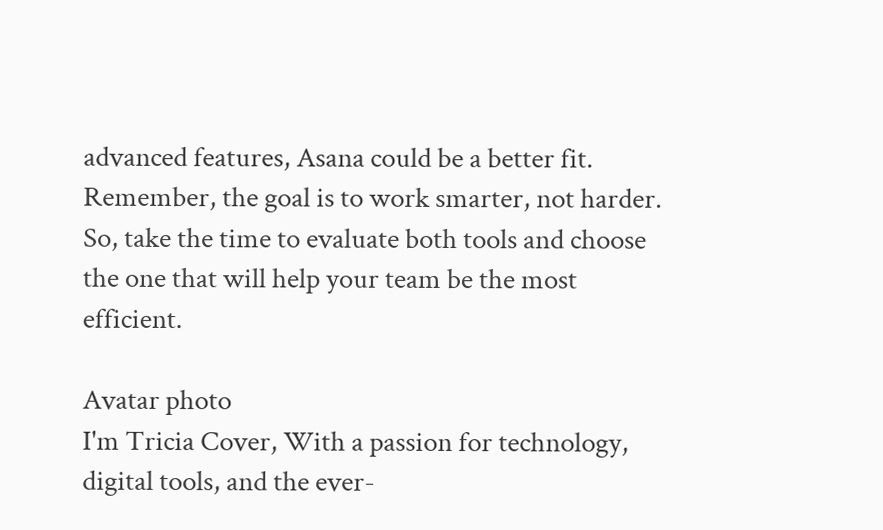advanced features, Asana could be a better fit. Remember, the goal is to work smarter, not harder. So, take the time to evaluate both tools and choose the one that will help your team be the most efficient.

Avatar photo
I'm Tricia Cover, With a passion for technology, digital tools, and the ever-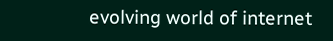evolving world of internet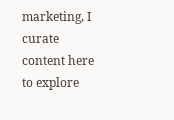marketing, I curate content here to explore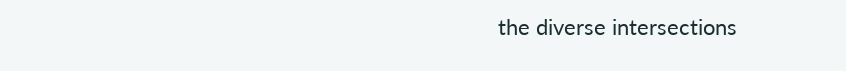the diverse intersections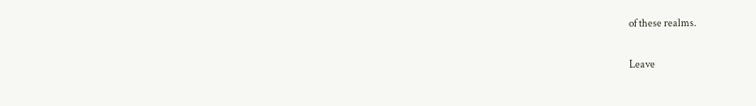of these realms.

Leave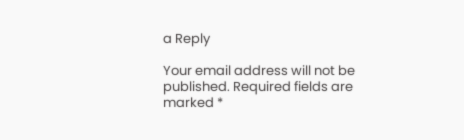a Reply

Your email address will not be published. Required fields are marked *